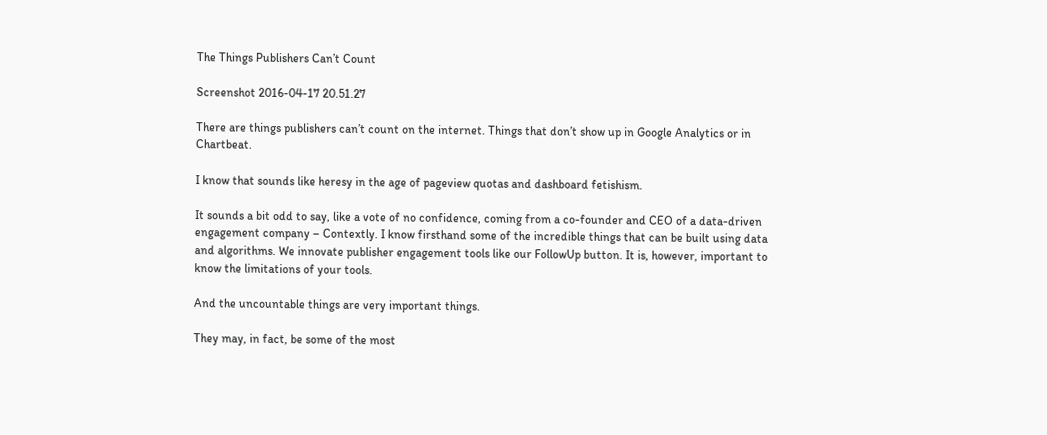The Things Publishers Can’t Count

Screenshot 2016-04-17 20.51.27

There are things publishers can’t count on the internet. Things that don’t show up in Google Analytics or in Chartbeat.

I know that sounds like heresy in the age of pageview quotas and dashboard fetishism.

It sounds a bit odd to say, like a vote of no confidence, coming from a co-founder and CEO of a data-driven engagement company – Contextly. I know firsthand some of the incredible things that can be built using data and algorithms. We innovate publisher engagement tools like our FollowUp button. It is, however, important to know the limitations of your tools.

And the uncountable things are very important things.

They may, in fact, be some of the most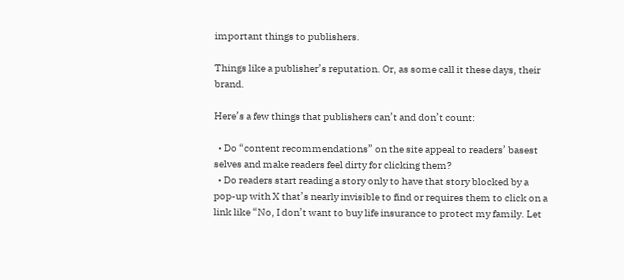important things to publishers.

Things like a publisher’s reputation. Or, as some call it these days, their brand.

Here’s a few things that publishers can’t and don’t count:

  • Do “content recommendations” on the site appeal to readers’ basest selves and make readers feel dirty for clicking them?
  • Do readers start reading a story only to have that story blocked by a pop-up with X that’s nearly invisible to find or requires them to click on a link like “No, I don’t want to buy life insurance to protect my family. Let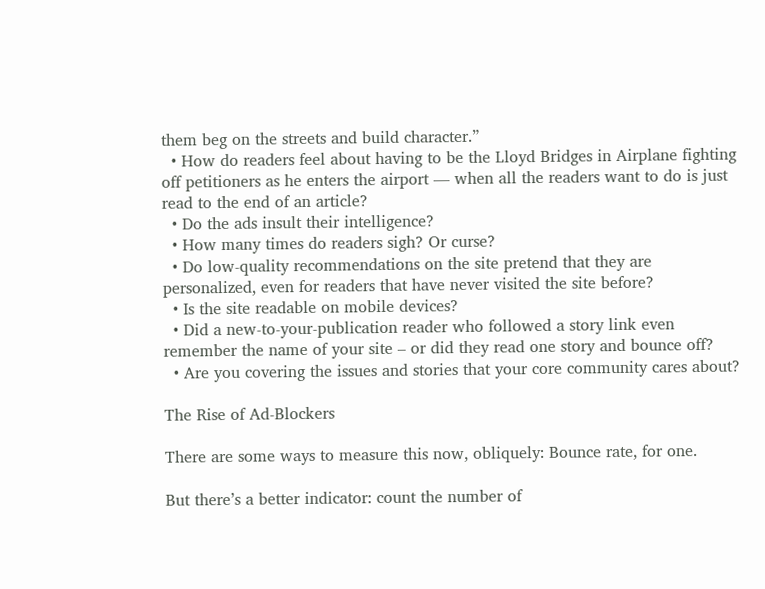them beg on the streets and build character.”
  • How do readers feel about having to be the Lloyd Bridges in Airplane fighting off petitioners as he enters the airport — when all the readers want to do is just read to the end of an article?
  • Do the ads insult their intelligence?
  • How many times do readers sigh? Or curse?
  • Do low-quality recommendations on the site pretend that they are personalized, even for readers that have never visited the site before?
  • Is the site readable on mobile devices?
  • Did a new-to-your-publication reader who followed a story link even remember the name of your site – or did they read one story and bounce off?
  • Are you covering the issues and stories that your core community cares about?

The Rise of Ad-Blockers

There are some ways to measure this now, obliquely: Bounce rate, for one.

But there’s a better indicator: count the number of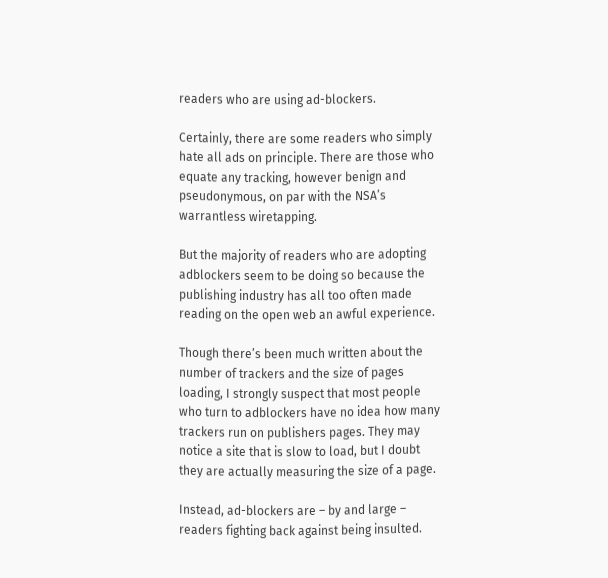readers who are using ad-blockers.

Certainly, there are some readers who simply hate all ads on principle. There are those who equate any tracking, however benign and pseudonymous, on par with the NSA’s warrantless wiretapping.

But the majority of readers who are adopting adblockers seem to be doing so because the publishing industry has all too often made reading on the open web an awful experience.

Though there’s been much written about the number of trackers and the size of pages loading, I strongly suspect that most people who turn to adblockers have no idea how many trackers run on publishers pages. They may notice a site that is slow to load, but I doubt they are actually measuring the size of a page.

Instead, ad-blockers are – by and large – readers fighting back against being insulted.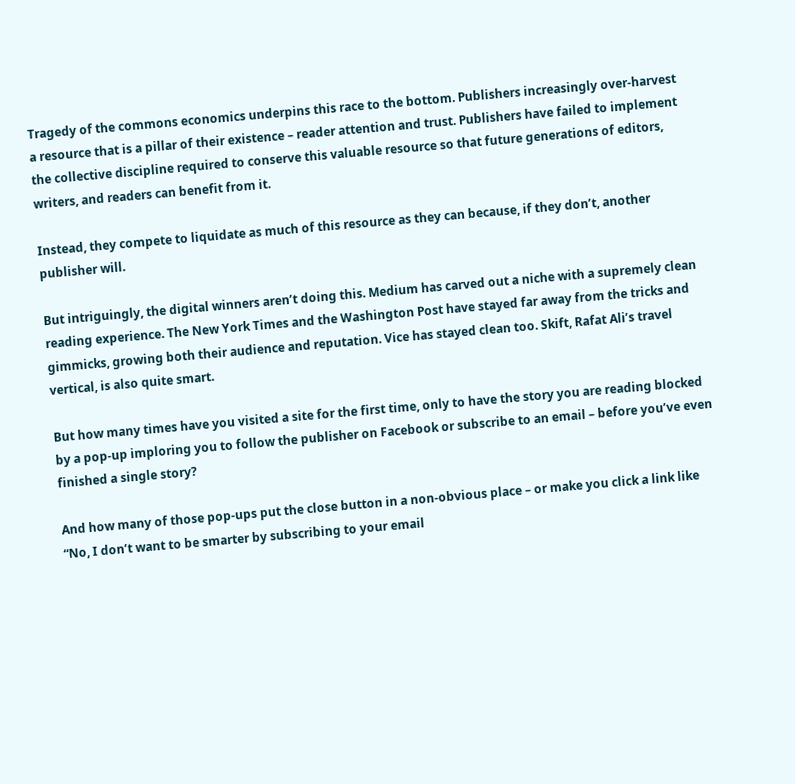Tragedy of the commons economics underpins this race to the bottom. Publishers increasingly over-harvest a resource that is a pillar of their existence – reader attention and trust. Publishers have failed to implement the collective discipline required to conserve this valuable resource so that future generations of editors, writers, and readers can benefit from it.

Instead, they compete to liquidate as much of this resource as they can because, if they don’t, another publisher will.

But intriguingly, the digital winners aren’t doing this. Medium has carved out a niche with a supremely clean reading experience. The New York Times and the Washington Post have stayed far away from the tricks and gimmicks, growing both their audience and reputation. Vice has stayed clean too. Skift, Rafat Ali’s travel vertical, is also quite smart.

But how many times have you visited a site for the first time, only to have the story you are reading blocked by a pop-up imploring you to follow the publisher on Facebook or subscribe to an email – before you’ve even finished a single story?

And how many of those pop-ups put the close button in a non-obvious place – or make you click a link like “No, I don’t want to be smarter by subscribing to your email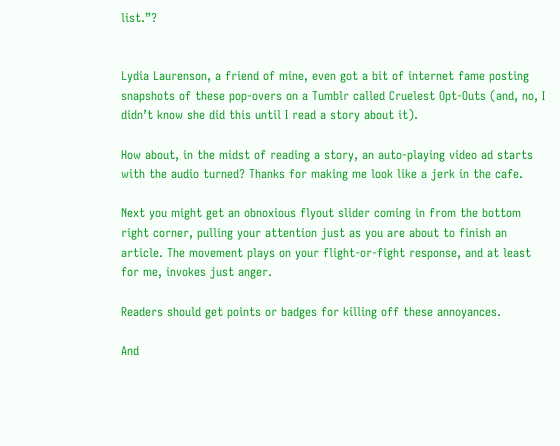list.”?


Lydia Laurenson, a friend of mine, even got a bit of internet fame posting snapshots of these pop-overs on a Tumblr called Cruelest Opt-Outs (and, no, I didn’t know she did this until I read a story about it).

How about, in the midst of reading a story, an auto-playing video ad starts with the audio turned? Thanks for making me look like a jerk in the cafe.

Next you might get an obnoxious flyout slider coming in from the bottom right corner, pulling your attention just as you are about to finish an article. The movement plays on your flight-or-fight response, and at least for me, invokes just anger.

Readers should get points or badges for killing off these annoyances.

And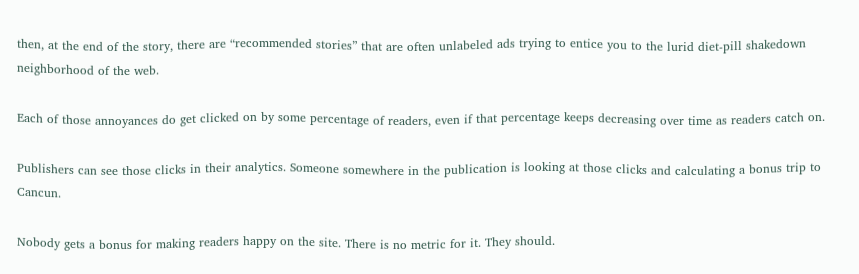then, at the end of the story, there are “recommended stories” that are often unlabeled ads trying to entice you to the lurid diet-pill shakedown neighborhood of the web.

Each of those annoyances do get clicked on by some percentage of readers, even if that percentage keeps decreasing over time as readers catch on.

Publishers can see those clicks in their analytics. Someone somewhere in the publication is looking at those clicks and calculating a bonus trip to Cancun.

Nobody gets a bonus for making readers happy on the site. There is no metric for it. They should.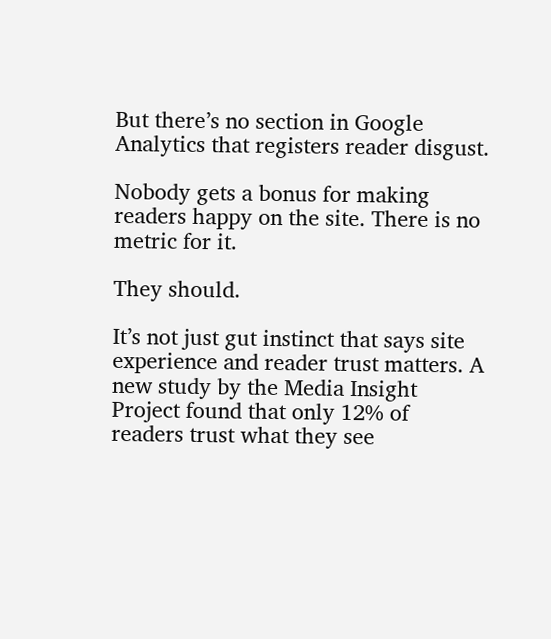But there’s no section in Google Analytics that registers reader disgust.

Nobody gets a bonus for making readers happy on the site. There is no metric for it.

They should.

It’s not just gut instinct that says site experience and reader trust matters. A new study by the Media Insight Project found that only 12% of readers trust what they see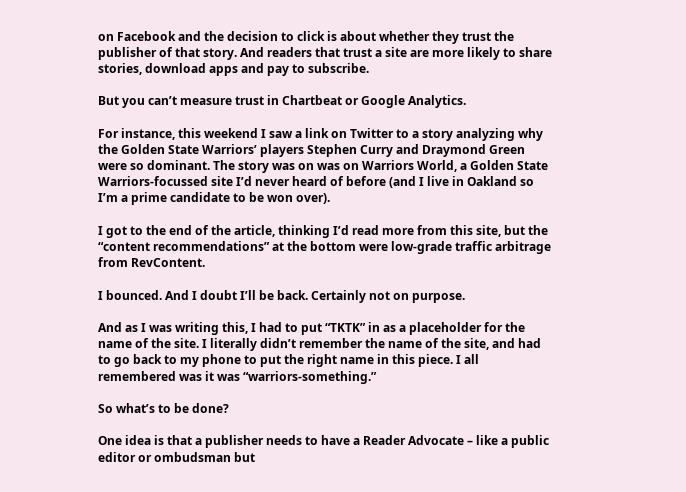on Facebook and the decision to click is about whether they trust the publisher of that story. And readers that trust a site are more likely to share stories, download apps and pay to subscribe.

But you can’t measure trust in Chartbeat or Google Analytics.

For instance, this weekend I saw a link on Twitter to a story analyzing why the Golden State Warriors’ players Stephen Curry and Draymond Green were so dominant. The story was on was on Warriors World, a Golden State Warriors-focussed site I’d never heard of before (and I live in Oakland so I’m a prime candidate to be won over).

I got to the end of the article, thinking I’d read more from this site, but the “content recommendations” at the bottom were low-grade traffic arbitrage from RevContent.

I bounced. And I doubt I’ll be back. Certainly not on purpose.

And as I was writing this, I had to put “TKTK” in as a placeholder for the name of the site. I literally didn’t remember the name of the site, and had to go back to my phone to put the right name in this piece. I all remembered was it was “warriors-something.”

So what’s to be done?

One idea is that a publisher needs to have a Reader Advocate – like a public editor or ombudsman but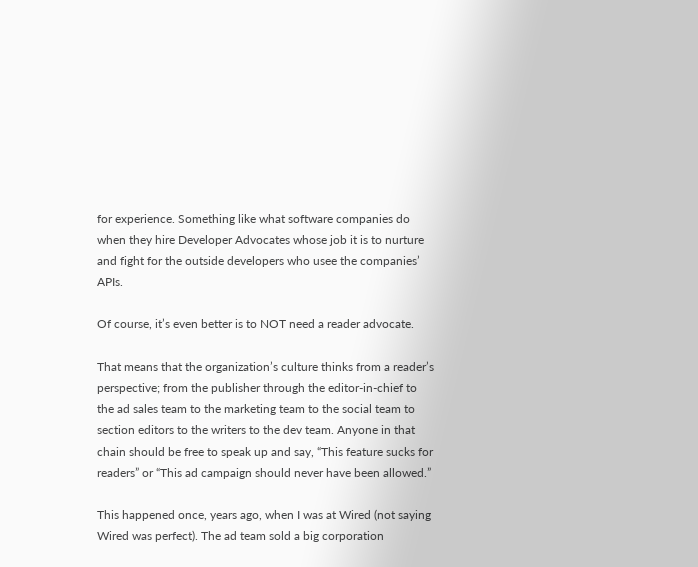for experience. Something like what software companies do when they hire Developer Advocates whose job it is to nurture and fight for the outside developers who usee the companies’ APIs.

Of course, it’s even better is to NOT need a reader advocate.

That means that the organization’s culture thinks from a reader’s perspective; from the publisher through the editor-in-chief to the ad sales team to the marketing team to the social team to section editors to the writers to the dev team. Anyone in that chain should be free to speak up and say, “This feature sucks for readers” or “This ad campaign should never have been allowed.”

This happened once, years ago, when I was at Wired (not saying Wired was perfect). The ad team sold a big corporation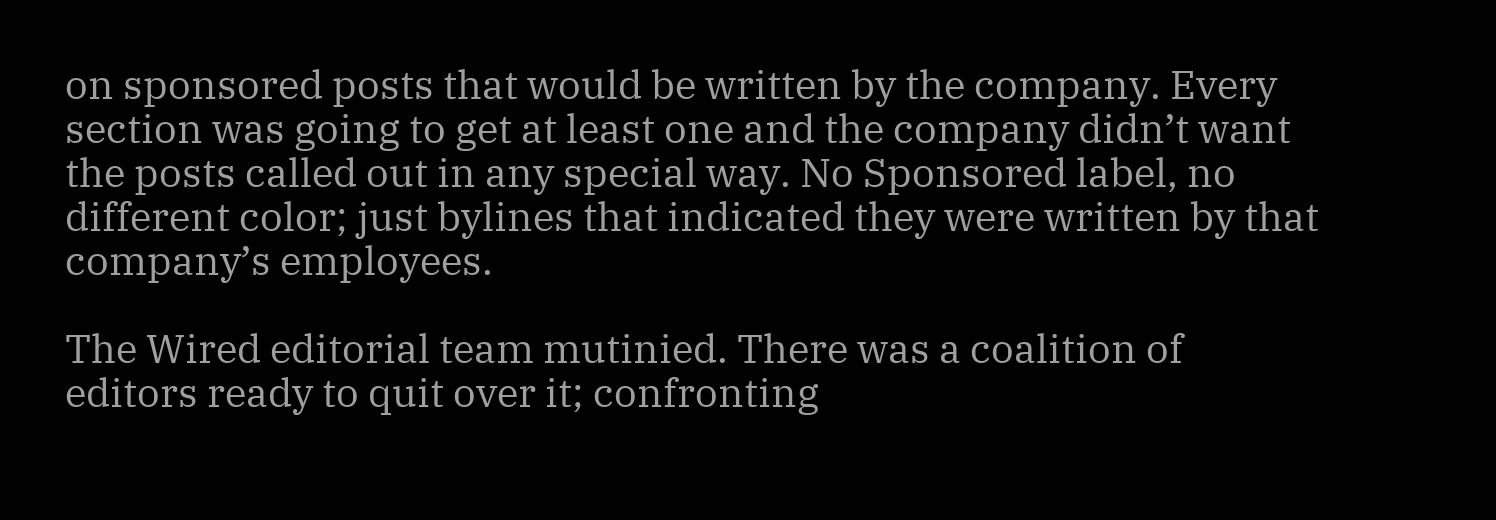on sponsored posts that would be written by the company. Every section was going to get at least one and the company didn’t want the posts called out in any special way. No Sponsored label, no different color; just bylines that indicated they were written by that company’s employees.

The Wired editorial team mutinied. There was a coalition of editors ready to quit over it; confronting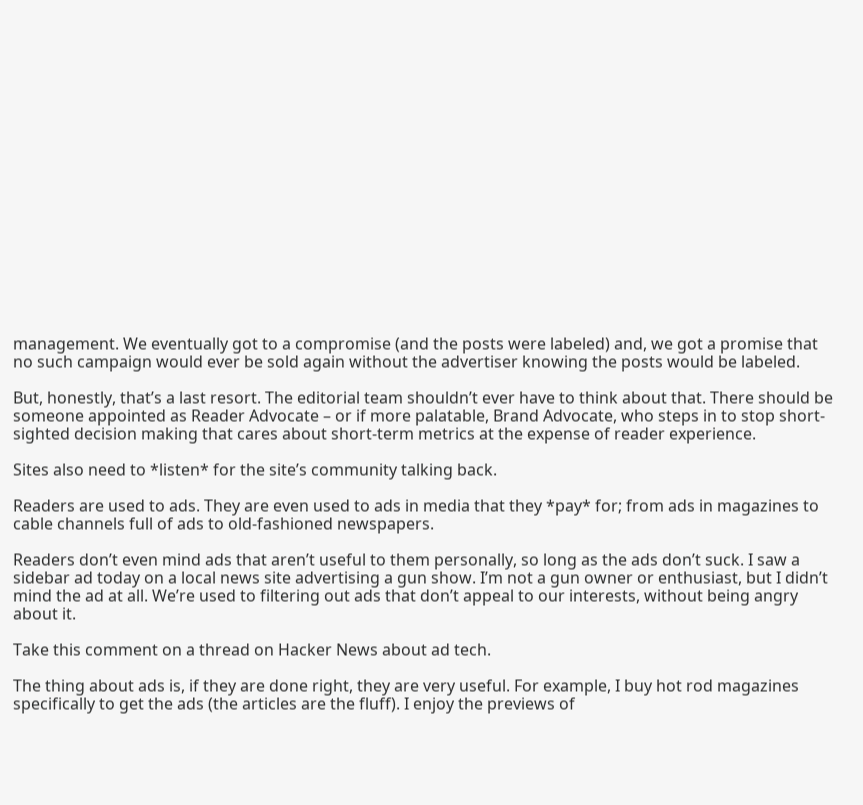management. We eventually got to a compromise (and the posts were labeled) and, we got a promise that no such campaign would ever be sold again without the advertiser knowing the posts would be labeled.

But, honestly, that’s a last resort. The editorial team shouldn’t ever have to think about that. There should be someone appointed as Reader Advocate – or if more palatable, Brand Advocate, who steps in to stop short-sighted decision making that cares about short-term metrics at the expense of reader experience.

Sites also need to *listen* for the site’s community talking back.

Readers are used to ads. They are even used to ads in media that they *pay* for; from ads in magazines to cable channels full of ads to old-fashioned newspapers.

Readers don’t even mind ads that aren’t useful to them personally, so long as the ads don’t suck. I saw a sidebar ad today on a local news site advertising a gun show. I’m not a gun owner or enthusiast, but I didn’t mind the ad at all. We’re used to filtering out ads that don’t appeal to our interests, without being angry about it.

Take this comment on a thread on Hacker News about ad tech.

The thing about ads is, if they are done right, they are very useful. For example, I buy hot rod magazines specifically to get the ads (the articles are the fluff). I enjoy the previews of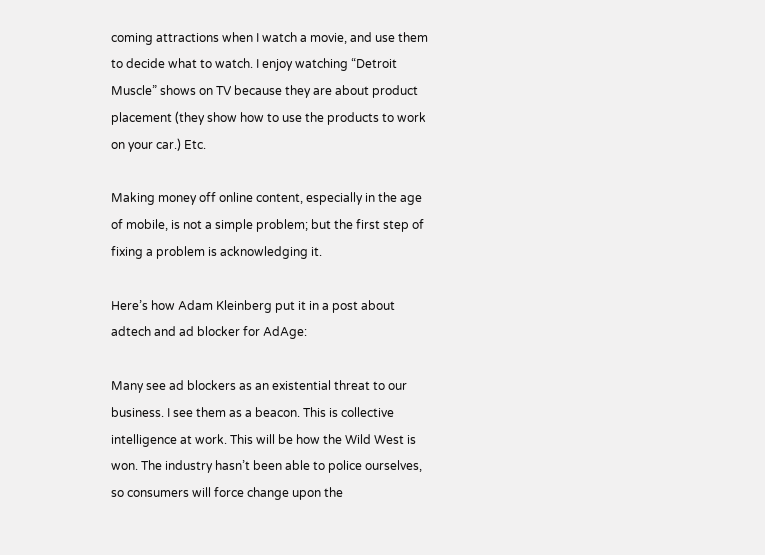coming attractions when I watch a movie, and use them to decide what to watch. I enjoy watching “Detroit Muscle” shows on TV because they are about product placement (they show how to use the products to work on your car.) Etc.

Making money off online content, especially in the age of mobile, is not a simple problem; but the first step of fixing a problem is acknowledging it.

Here’s how Adam Kleinberg put it in a post about adtech and ad blocker for AdAge:

Many see ad blockers as an existential threat to our business. I see them as a beacon. This is collective intelligence at work. This will be how the Wild West is won. The industry hasn’t been able to police ourselves, so consumers will force change upon the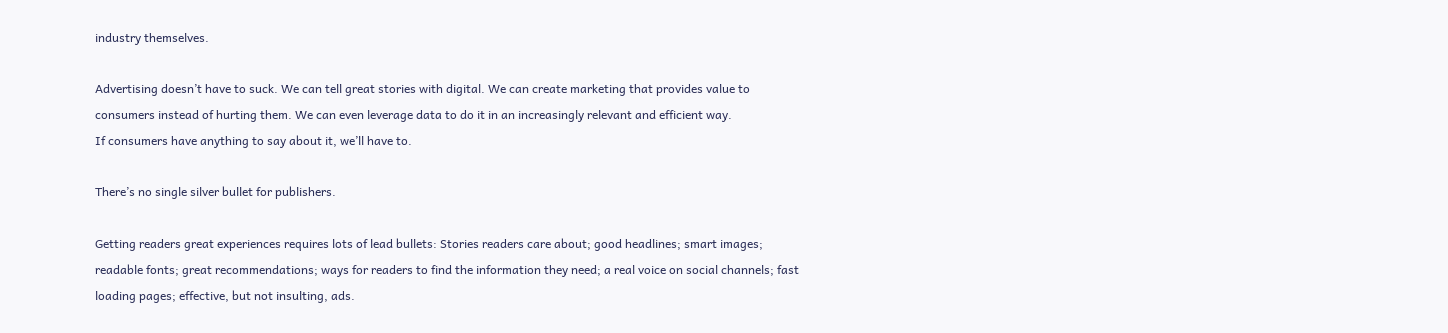industry themselves.

Advertising doesn’t have to suck. We can tell great stories with digital. We can create marketing that provides value to consumers instead of hurting them. We can even leverage data to do it in an increasingly relevant and efficient way.
If consumers have anything to say about it, we’ll have to.

There’s no single silver bullet for publishers.

Getting readers great experiences requires lots of lead bullets: Stories readers care about; good headlines; smart images; readable fonts; great recommendations; ways for readers to find the information they need; a real voice on social channels; fast loading pages; effective, but not insulting, ads.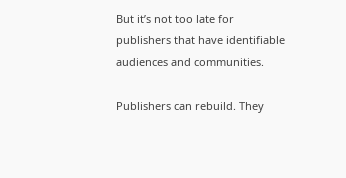But it’s not too late for publishers that have identifiable audiences and communities.

Publishers can rebuild. They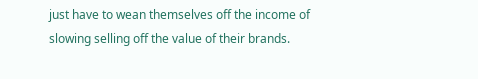just have to wean themselves off the income of slowing selling off the value of their brands.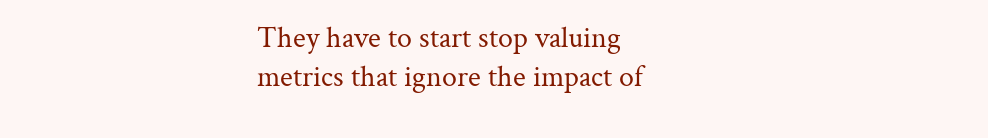They have to start stop valuing metrics that ignore the impact of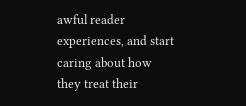awful reader experiences, and start caring about how they treat their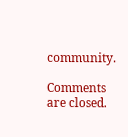community.

Comments are closed.